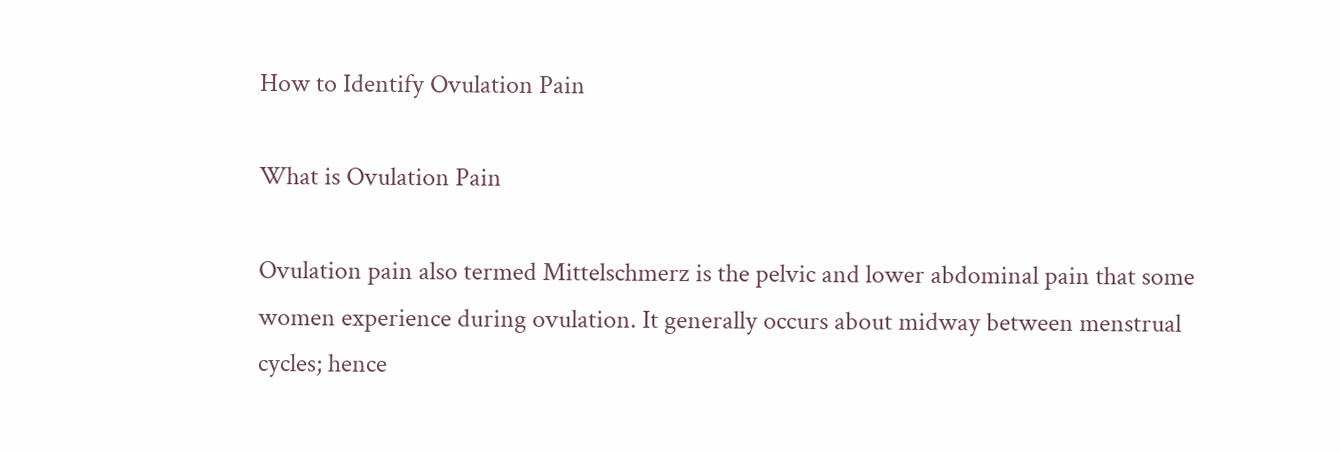How to Identify Ovulation Pain

What is Ovulation Pain

Ovulation pain also termed Mittelschmerz is the pelvic and lower abdominal pain that some women experience during ovulation. It generally occurs about midway between menstrual cycles; hence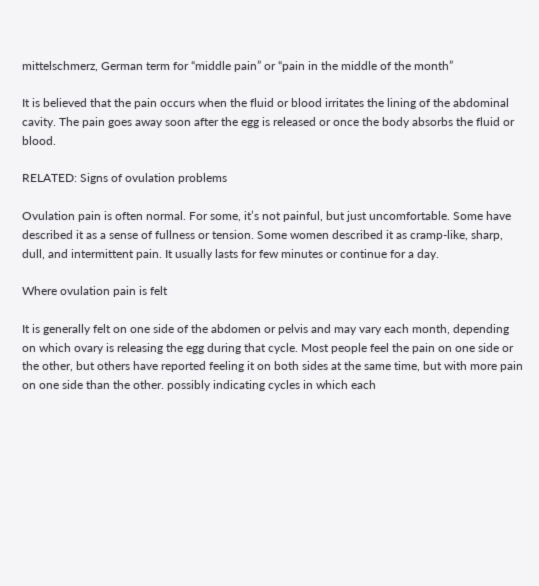mittelschmerz, German term for “middle pain” or “pain in the middle of the month”

It is believed that the pain occurs when the fluid or blood irritates the lining of the abdominal cavity. The pain goes away soon after the egg is released or once the body absorbs the fluid or blood.

RELATED: Signs of ovulation problems

Ovulation pain is often normal. For some, it’s not painful, but just uncomfortable. Some have described it as a sense of fullness or tension. Some women described it as cramp-like, sharp, dull, and intermittent pain. It usually lasts for few minutes or continue for a day.

Where ovulation pain is felt

It is generally felt on one side of the abdomen or pelvis and may vary each month, depending on which ovary is releasing the egg during that cycle. Most people feel the pain on one side or the other, but others have reported feeling it on both sides at the same time, but with more pain on one side than the other. possibly indicating cycles in which each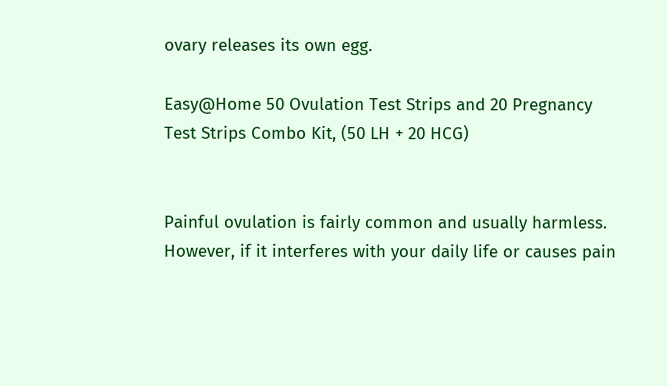ovary releases its own egg.

Easy@Home 50 Ovulation Test Strips and 20 Pregnancy Test Strips Combo Kit, (50 LH + 20 HCG)


Painful ovulation is fairly common and usually harmless. However, if it interferes with your daily life or causes pain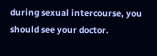during sexual intercourse, you should see your doctor.